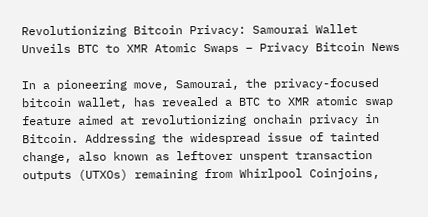Revolutionizing Bitcoin Privacy: Samourai Wallet Unveils BTC to XMR Atomic Swaps – Privacy Bitcoin News

In a pioneering move, Samourai, the privacy-focused bitcoin wallet, has revealed a BTC to XMR atomic swap feature aimed at revolutionizing onchain privacy in Bitcoin. Addressing the widespread issue of tainted change, also known as leftover unspent transaction outputs (UTXOs) remaining from Whirlpool Coinjoins,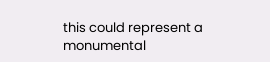this could represent a monumental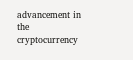advancement in the cryptocurrency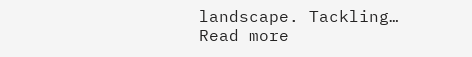landscape. Tackling…
Read more